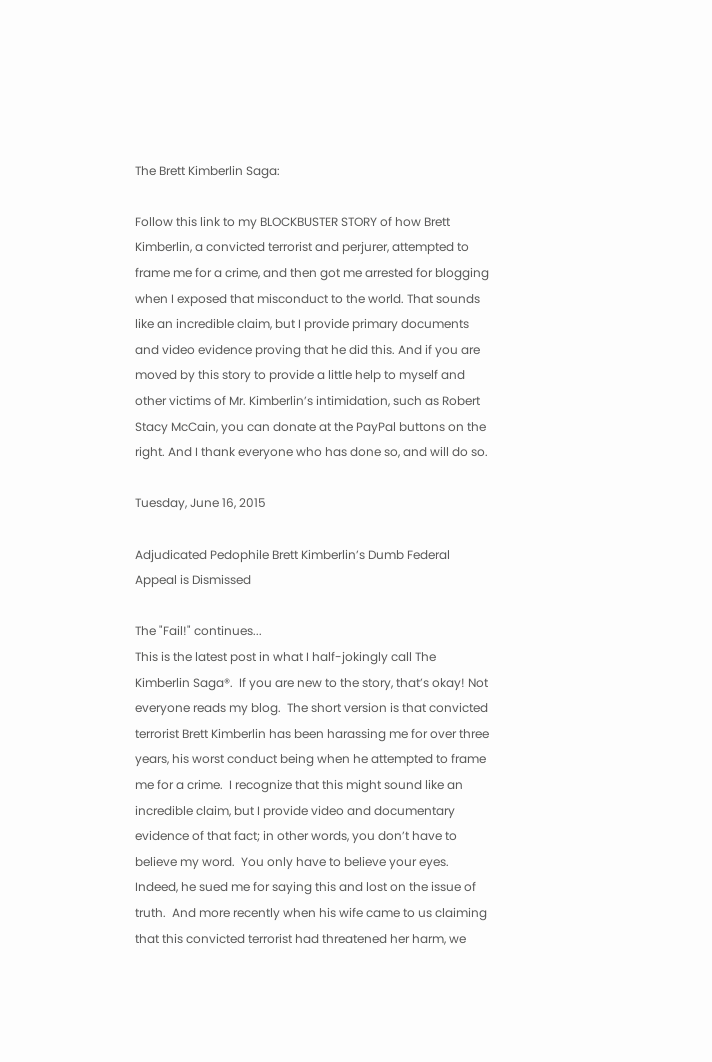The Brett Kimberlin Saga:

Follow this link to my BLOCKBUSTER STORY of how Brett Kimberlin, a convicted terrorist and perjurer, attempted to frame me for a crime, and then got me arrested for blogging when I exposed that misconduct to the world. That sounds like an incredible claim, but I provide primary documents and video evidence proving that he did this. And if you are moved by this story to provide a little help to myself and other victims of Mr. Kimberlin’s intimidation, such as Robert Stacy McCain, you can donate at the PayPal buttons on the right. And I thank everyone who has done so, and will do so.

Tuesday, June 16, 2015

Adjudicated Pedophile Brett Kimberlin’s Dumb Federal Appeal is Dismissed

The "Fail!" continues...
This is the latest post in what I half-jokingly call The Kimberlin Saga®.  If you are new to the story, that’s okay! Not everyone reads my blog.  The short version is that convicted terrorist Brett Kimberlin has been harassing me for over three years, his worst conduct being when he attempted to frame me for a crime.  I recognize that this might sound like an incredible claim, but I provide video and documentary evidence of that fact; in other words, you don’t have to believe my word.  You only have to believe your eyes.  Indeed, he sued me for saying this and lost on the issue of truth.  And more recently when his wife came to us claiming that this convicted terrorist had threatened her harm, we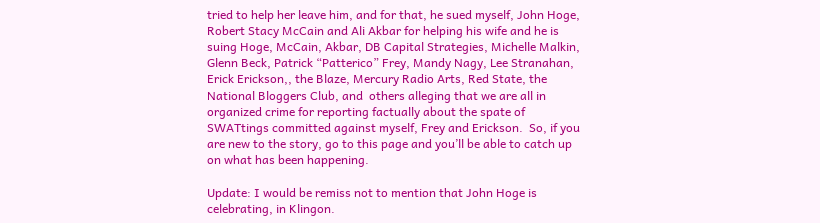tried to help her leave him, and for that, he sued myself, John Hoge, Robert Stacy McCain and Ali Akbar for helping his wife and he is suing Hoge, McCain, Akbar, DB Capital Strategies, Michelle Malkin, Glenn Beck, Patrick “Patterico” Frey, Mandy Nagy, Lee Stranahan, Erick Erickson,, the Blaze, Mercury Radio Arts, Red State, the National Bloggers Club, and  others alleging that we are all in organized crime for reporting factually about the spate of SWATtings committed against myself, Frey and Erickson.  So, if you are new to the story, go to this page and you’ll be able to catch up on what has been happening.

Update: I would be remiss not to mention that John Hoge is celebrating, in Klingon.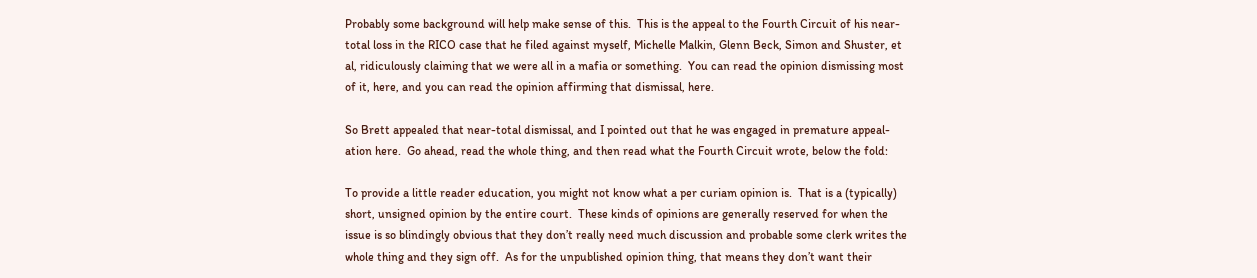Probably some background will help make sense of this.  This is the appeal to the Fourth Circuit of his near-total loss in the RICO case that he filed against myself, Michelle Malkin, Glenn Beck, Simon and Shuster, et al, ridiculously claiming that we were all in a mafia or something.  You can read the opinion dismissing most of it, here, and you can read the opinion affirming that dismissal, here.

So Brett appealed that near-total dismissal, and I pointed out that he was engaged in premature appeal-ation here.  Go ahead, read the whole thing, and then read what the Fourth Circuit wrote, below the fold:

To provide a little reader education, you might not know what a per curiam opinion is.  That is a (typically) short, unsigned opinion by the entire court.  These kinds of opinions are generally reserved for when the issue is so blindingly obvious that they don’t really need much discussion and probable some clerk writes the whole thing and they sign off.  As for the unpublished opinion thing, that means they don’t want their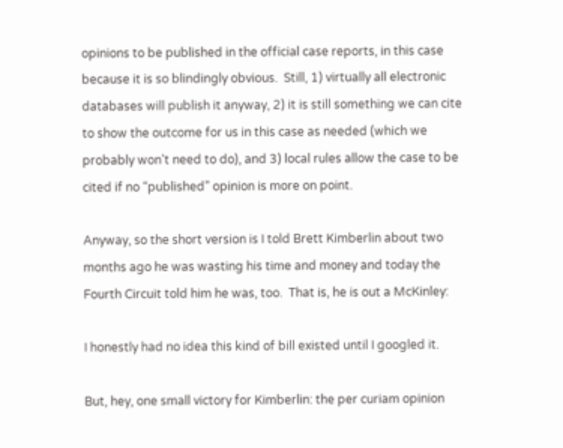opinions to be published in the official case reports, in this case because it is so blindingly obvious.  Still, 1) virtually all electronic databases will publish it anyway, 2) it is still something we can cite to show the outcome for us in this case as needed (which we probably won’t need to do), and 3) local rules allow the case to be cited if no “published” opinion is more on point.

Anyway, so the short version is I told Brett Kimberlin about two months ago he was wasting his time and money and today the Fourth Circuit told him he was, too.  That is, he is out a McKinley:

I honestly had no idea this kind of bill existed until I googled it.

But, hey, one small victory for Kimberlin: the per curiam opinion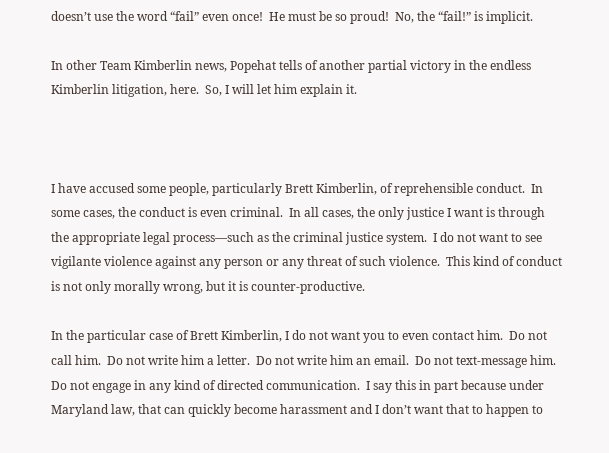doesn’t use the word “fail” even once!  He must be so proud!  No, the “fail!” is implicit.

In other Team Kimberlin news, Popehat tells of another partial victory in the endless Kimberlin litigation, here.  So, I will let him explain it.



I have accused some people, particularly Brett Kimberlin, of reprehensible conduct.  In some cases, the conduct is even criminal.  In all cases, the only justice I want is through the appropriate legal process—such as the criminal justice system.  I do not want to see vigilante violence against any person or any threat of such violence.  This kind of conduct is not only morally wrong, but it is counter-productive.

In the particular case of Brett Kimberlin, I do not want you to even contact him.  Do not call him.  Do not write him a letter.  Do not write him an email.  Do not text-message him.  Do not engage in any kind of directed communication.  I say this in part because under Maryland law, that can quickly become harassment and I don’t want that to happen to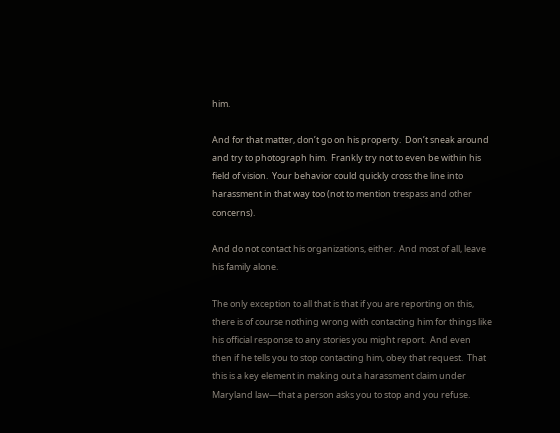him.

And for that matter, don’t go on his property.  Don’t sneak around and try to photograph him.  Frankly try not to even be within his field of vision.  Your behavior could quickly cross the line into harassment in that way too (not to mention trespass and other concerns).

And do not contact his organizations, either.  And most of all, leave his family alone.

The only exception to all that is that if you are reporting on this, there is of course nothing wrong with contacting him for things like his official response to any stories you might report.  And even then if he tells you to stop contacting him, obey that request.  That this is a key element in making out a harassment claim under Maryland law—that a person asks you to stop and you refuse.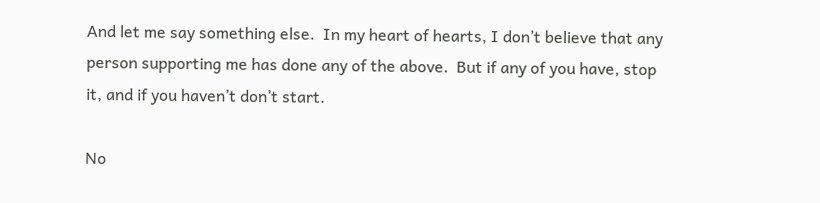And let me say something else.  In my heart of hearts, I don’t believe that any person supporting me has done any of the above.  But if any of you have, stop it, and if you haven’t don’t start.

No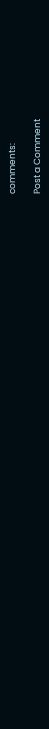comments:

Post a Comment